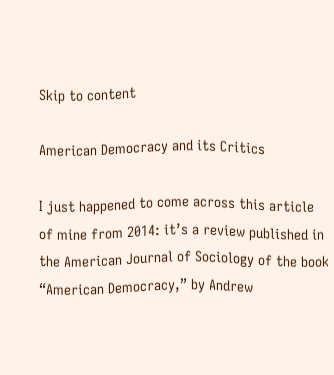Skip to content

American Democracy and its Critics

I just happened to come across this article of mine from 2014: it’s a review published in the American Journal of Sociology of the book “American Democracy,” by Andrew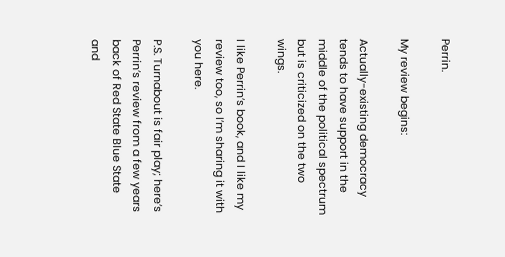Perrin.

My review begins:

Actually-existing democracy tends to have support in the middle of the political spectrum but is criticized on the two wings.

I like Perrin’s book, and I like my review too, so I’m sharing it with you here.

P.S. Turnabout is fair play; here’s Perrin’s review from a few years back of Red State Blue State and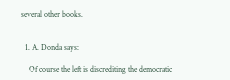several other books.


  1. A. Donda says:

    Of course the left is discrediting the democratic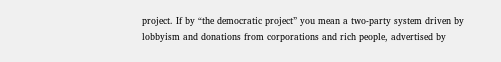project. If by “the democratic project” you mean a two-party system driven by lobbyism and donations from corporations and rich people, advertised by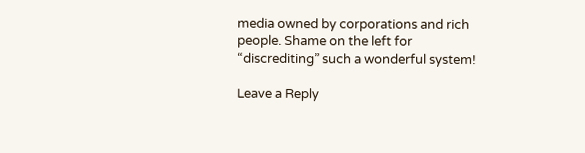media owned by corporations and rich people. Shame on the left for “discrediting” such a wonderful system!

Leave a Reply